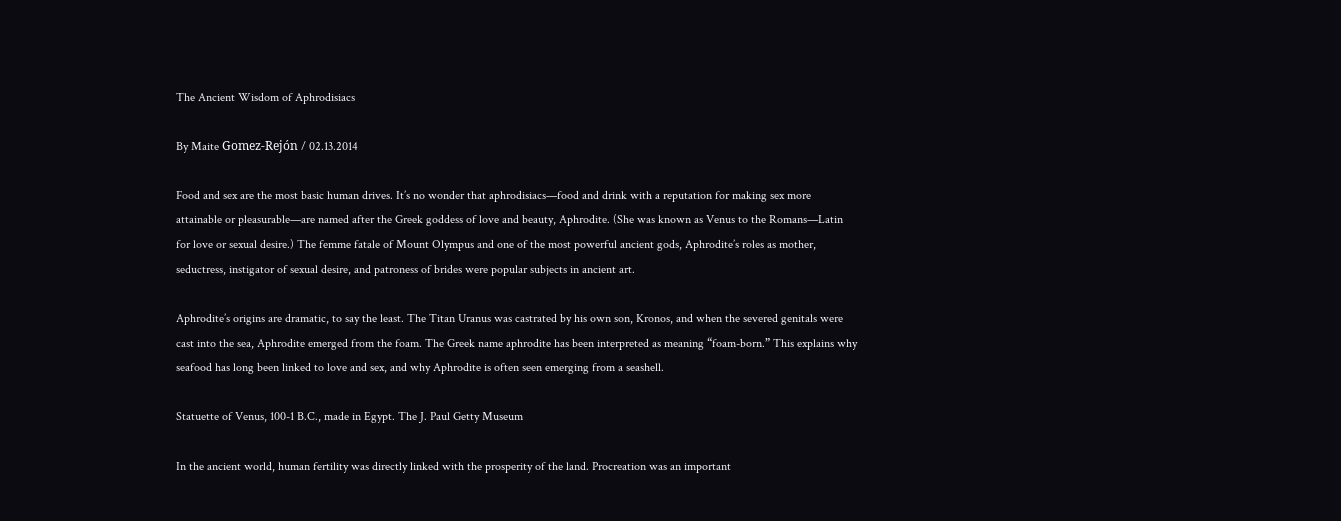The Ancient Wisdom of Aphrodisiacs

By Maite Gomez-Rejón / 02.13.2014

Food and sex are the most basic human drives. It’s no wonder that aphrodisiacs—food and drink with a reputation for making sex more attainable or pleasurable—are named after the Greek goddess of love and beauty, Aphrodite. (She was known as Venus to the Romans—Latin for love or sexual desire.) The femme fatale of Mount Olympus and one of the most powerful ancient gods, Aphrodite’s roles as mother, seductress, instigator of sexual desire, and patroness of brides were popular subjects in ancient art.

Aphrodite’s origins are dramatic, to say the least. The Titan Uranus was castrated by his own son, Kronos, and when the severed genitals were cast into the sea, Aphrodite emerged from the foam. The Greek name aphrodite has been interpreted as meaning “foam-born.” This explains why seafood has long been linked to love and sex, and why Aphrodite is often seen emerging from a seashell.

Statuette of Venus, 100-1 B.C., made in Egypt. The J. Paul Getty Museum

In the ancient world, human fertility was directly linked with the prosperity of the land. Procreation was an important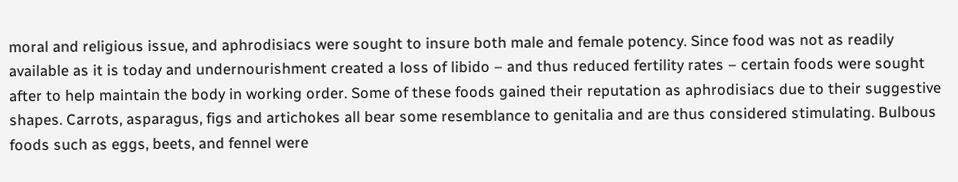moral and religious issue, and aphrodisiacs were sought to insure both male and female potency. Since food was not as readily available as it is today and undernourishment created a loss of libido – and thus reduced fertility rates – certain foods were sought after to help maintain the body in working order. Some of these foods gained their reputation as aphrodisiacs due to their suggestive shapes. Carrots, asparagus, figs and artichokes all bear some resemblance to genitalia and are thus considered stimulating. Bulbous foods such as eggs, beets, and fennel were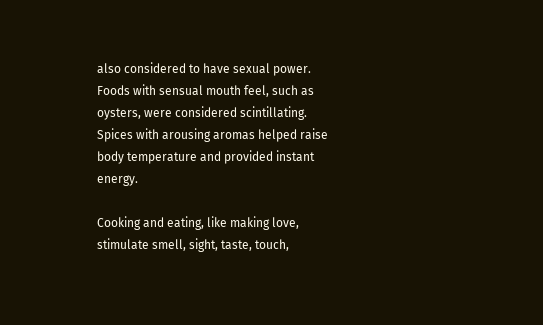also considered to have sexual power. Foods with sensual mouth feel, such as oysters, were considered scintillating. Spices with arousing aromas helped raise body temperature and provided instant energy.

Cooking and eating, like making love, stimulate smell, sight, taste, touch,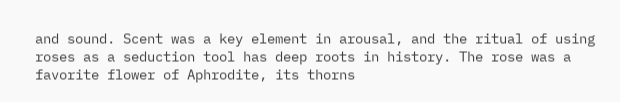and sound. Scent was a key element in arousal, and the ritual of using roses as a seduction tool has deep roots in history. The rose was a favorite flower of Aphrodite, its thorns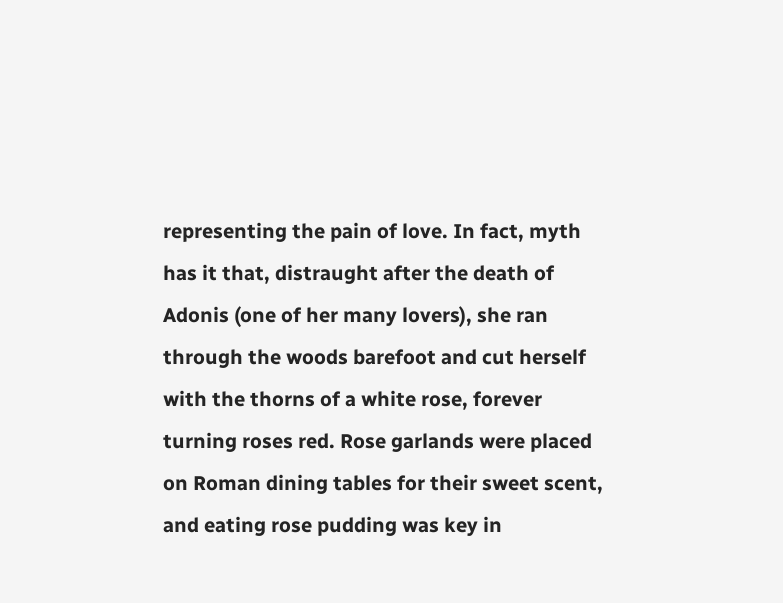representing the pain of love. In fact, myth has it that, distraught after the death of Adonis (one of her many lovers), she ran through the woods barefoot and cut herself with the thorns of a white rose, forever turning roses red. Rose garlands were placed on Roman dining tables for their sweet scent, and eating rose pudding was key in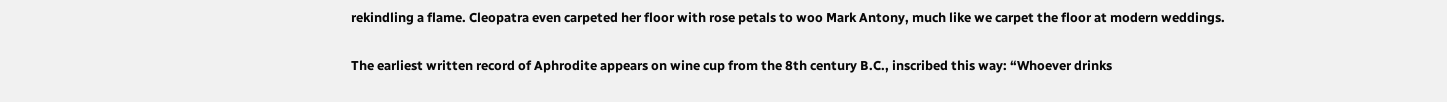rekindling a flame. Cleopatra even carpeted her floor with rose petals to woo Mark Antony, much like we carpet the floor at modern weddings.

The earliest written record of Aphrodite appears on wine cup from the 8th century B.C., inscribed this way: “Whoever drinks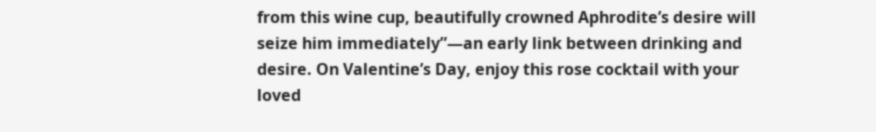from this wine cup, beautifully crowned Aphrodite’s desire will seize him immediately”—an early link between drinking and desire. On Valentine’s Day, enjoy this rose cocktail with your loved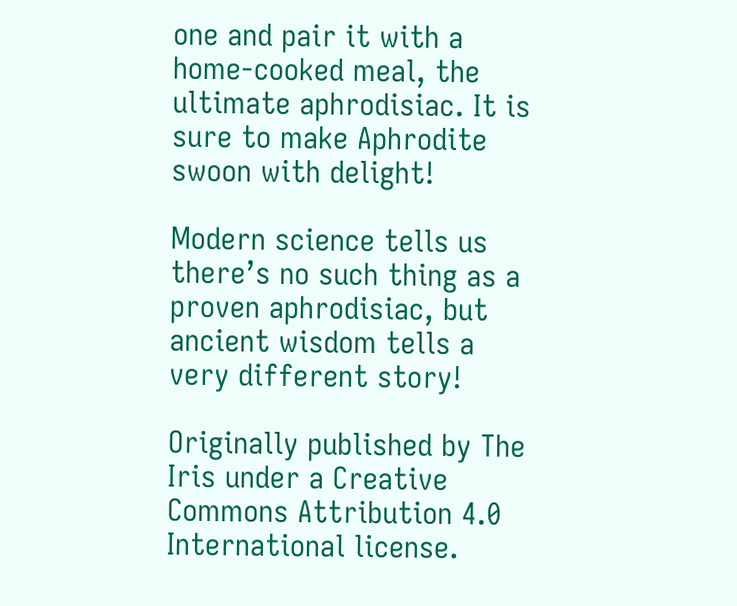one and pair it with a home-cooked meal, the ultimate aphrodisiac. It is sure to make Aphrodite swoon with delight!

Modern science tells us there’s no such thing as a proven aphrodisiac, but ancient wisdom tells a very different story!

Originally published by The Iris under a Creative Commons Attribution 4.0 International license.